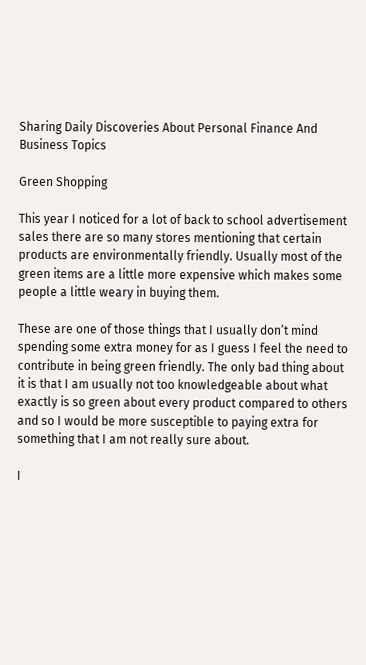Sharing Daily Discoveries About Personal Finance And Business Topics

Green Shopping

This year I noticed for a lot of back to school advertisement sales there are so many stores mentioning that certain products are environmentally friendly. Usually most of the green items are a little more expensive which makes some people a little weary in buying them.

These are one of those things that I usually don’t mind spending some extra money for as I guess I feel the need to contribute in being green friendly. The only bad thing about it is that I am usually not too knowledgeable about what exactly is so green about every product compared to others and so I would be more susceptible to paying extra for something that I am not really sure about.

I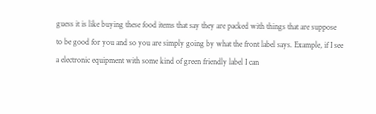guess it is like buying these food items that say they are packed with things that are suppose to be good for you and so you are simply going by what the front label says. Example, if I see a electronic equipment with some kind of green friendly label I can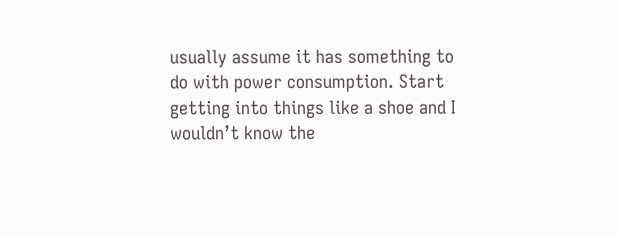usually assume it has something to do with power consumption. Start getting into things like a shoe and I wouldn’t know the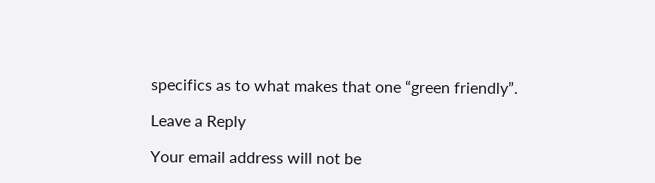specifics as to what makes that one “green friendly”.

Leave a Reply

Your email address will not be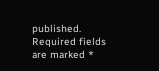published. Required fields are marked *